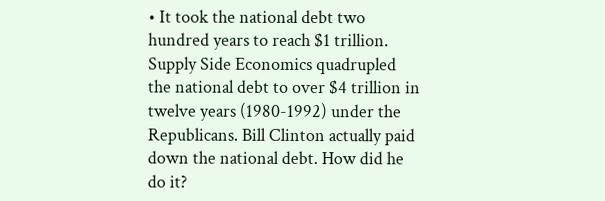• It took the national debt two hundred years to reach $1 trillion. Supply Side Economics quadrupled the national debt to over $4 trillion in twelve years (1980-1992) under the Republicans. Bill Clinton actually paid down the national debt. How did he do it?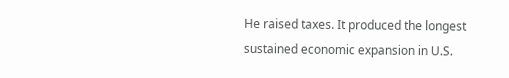He raised taxes. It produced the longest sustained economic expansion in U.S.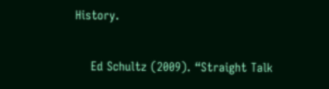History.

    Ed Schultz (2009). “Straight Talk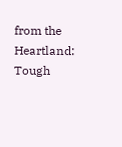from the Heartland: Tough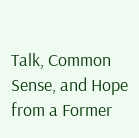Talk, Common Sense, and Hope from a Former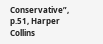Conservative”, p.51, Harper Collins